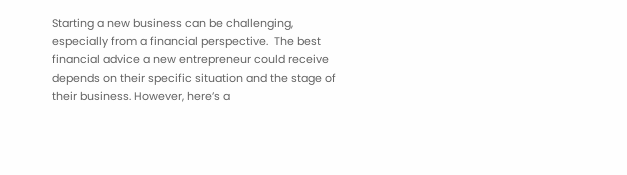Starting a new business can be challenging, especially from a financial perspective.  The best financial advice a new entrepreneur could receive depends on their specific situation and the stage of their business. However, here’s a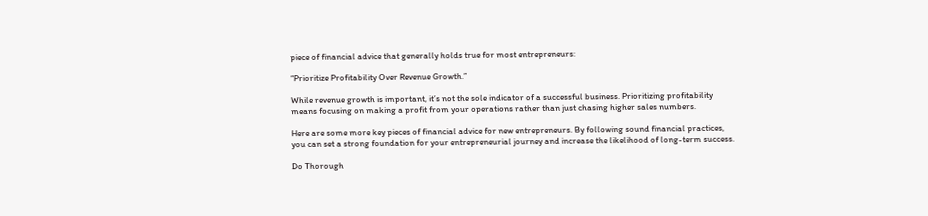piece of financial advice that generally holds true for most entrepreneurs:

“Prioritize Profitability Over Revenue Growth.”

While revenue growth is important, it’s not the sole indicator of a successful business. Prioritizing profitability means focusing on making a profit from your operations rather than just chasing higher sales numbers.

Here are some more key pieces of financial advice for new entrepreneurs. By following sound financial practices, you can set a strong foundation for your entrepreneurial journey and increase the likelihood of long-term success.

Do Thorough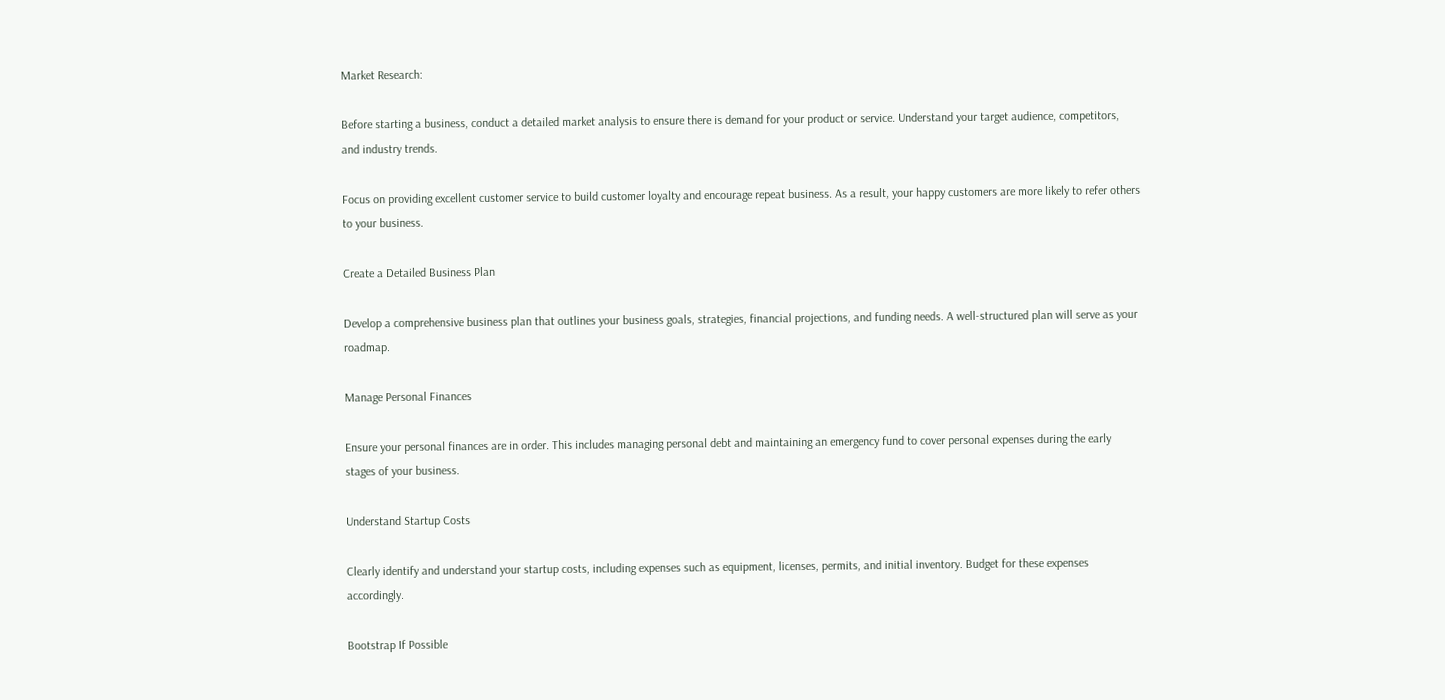Market Research:

Before starting a business, conduct a detailed market analysis to ensure there is demand for your product or service. Understand your target audience, competitors, and industry trends.

Focus on providing excellent customer service to build customer loyalty and encourage repeat business. As a result, your happy customers are more likely to refer others to your business.

Create a Detailed Business Plan

Develop a comprehensive business plan that outlines your business goals, strategies, financial projections, and funding needs. A well-structured plan will serve as your roadmap.

Manage Personal Finances

Ensure your personal finances are in order. This includes managing personal debt and maintaining an emergency fund to cover personal expenses during the early stages of your business.

Understand Startup Costs

Clearly identify and understand your startup costs, including expenses such as equipment, licenses, permits, and initial inventory. Budget for these expenses accordingly.

Bootstrap If Possible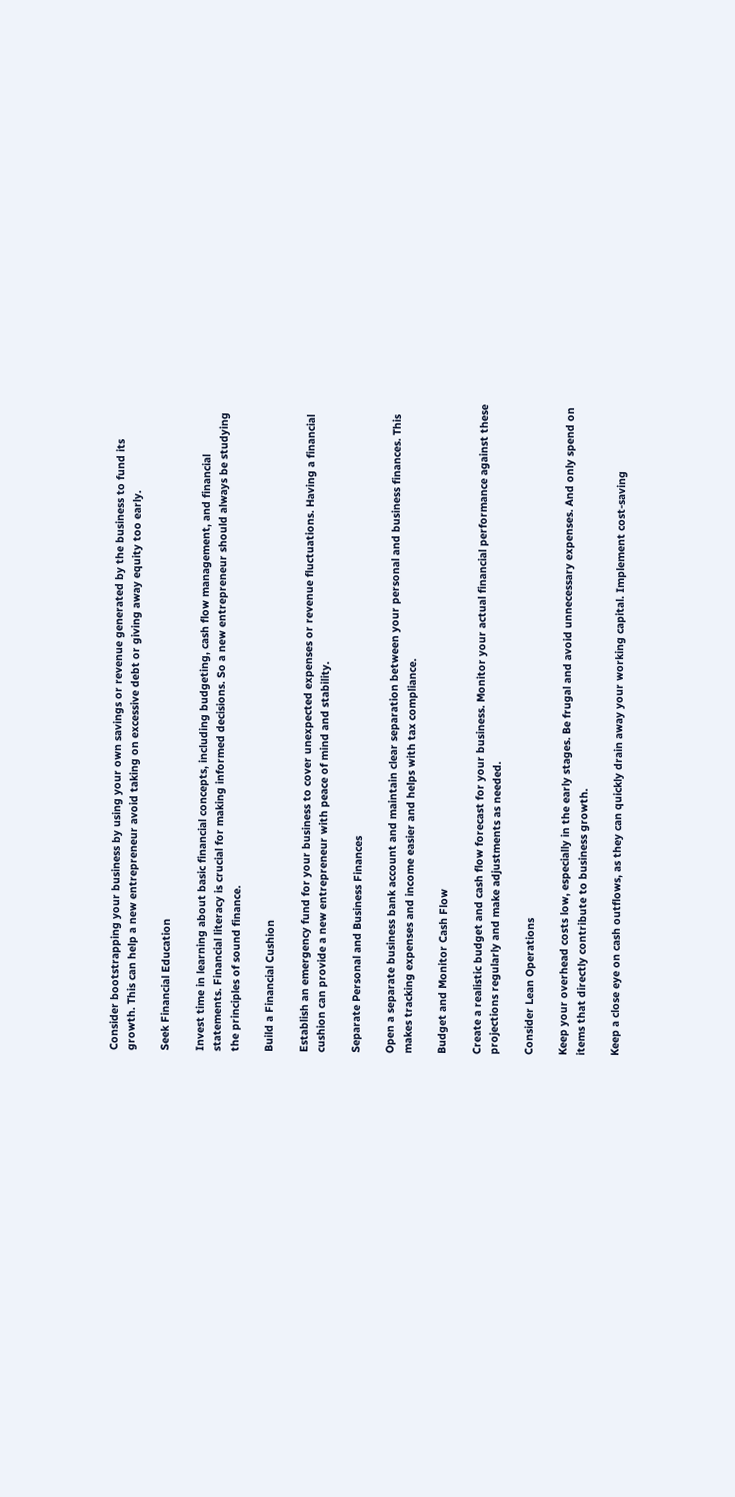Consider bootstrapping your business by using your own savings or revenue generated by the business to fund its growth. This can help a new entrepreneur avoid taking on excessive debt or giving away equity too early.

Seek Financial Education

Invest time in learning about basic financial concepts, including budgeting, cash flow management, and financial statements. Financial literacy is crucial for making informed decisions. So a new entrepreneur should always be studying the principles of sound finance.

Build a Financial Cushion

Establish an emergency fund for your business to cover unexpected expenses or revenue fluctuations. Having a financial cushion can provide a new entrepreneur with peace of mind and stability.

Separate Personal and Business Finances

Open a separate business bank account and maintain clear separation between your personal and business finances. This makes tracking expenses and income easier and helps with tax compliance.

Budget and Monitor Cash Flow

Create a realistic budget and cash flow forecast for your business. Monitor your actual financial performance against these projections regularly and make adjustments as needed.

Consider Lean Operations

Keep your overhead costs low, especially in the early stages. Be frugal and avoid unnecessary expenses. And only spend on items that directly contribute to business growth.

Keep a close eye on cash outflows, as they can quickly drain away your working capital. Implement cost-saving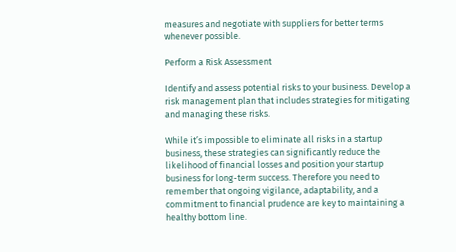measures and negotiate with suppliers for better terms whenever possible.

Perform a Risk Assessment

Identify and assess potential risks to your business. Develop a risk management plan that includes strategies for mitigating and managing these risks.

While it’s impossible to eliminate all risks in a startup business, these strategies can significantly reduce the likelihood of financial losses and position your startup business for long-term success. Therefore you need to remember that ongoing vigilance, adaptability, and a commitment to financial prudence are key to maintaining a healthy bottom line.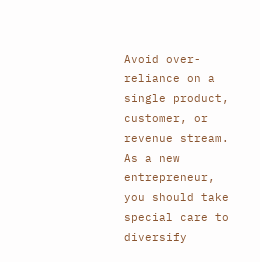Avoid over-reliance on a single product, customer, or revenue stream. As a new entrepreneur, you should take special care to diversify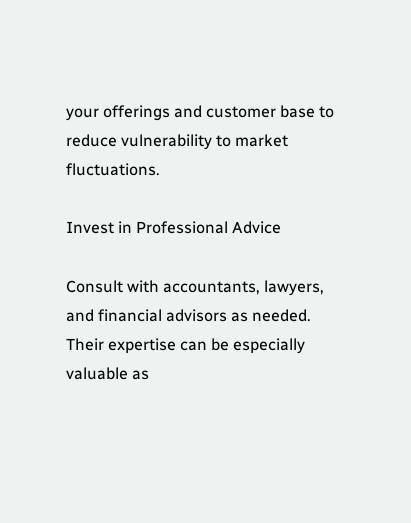your offerings and customer base to reduce vulnerability to market fluctuations.

Invest in Professional Advice

Consult with accountants, lawyers, and financial advisors as needed. Their expertise can be especially valuable as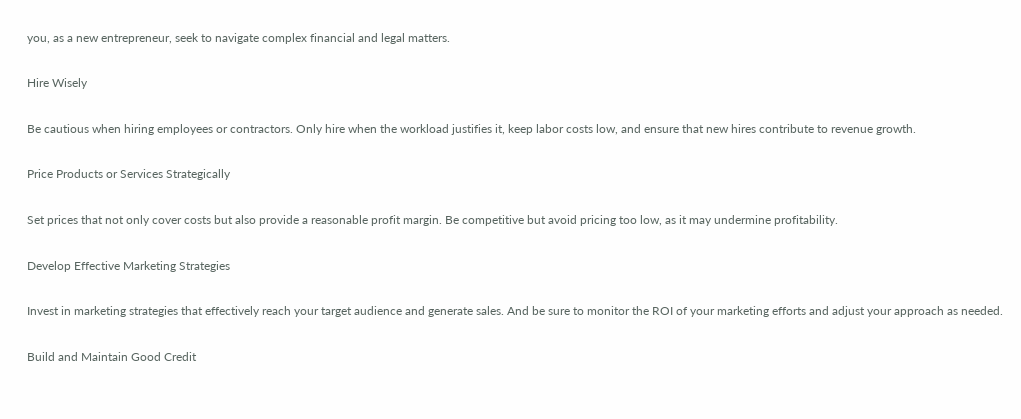you, as a new entrepreneur, seek to navigate complex financial and legal matters.

Hire Wisely

Be cautious when hiring employees or contractors. Only hire when the workload justifies it, keep labor costs low, and ensure that new hires contribute to revenue growth.

Price Products or Services Strategically

Set prices that not only cover costs but also provide a reasonable profit margin. Be competitive but avoid pricing too low, as it may undermine profitability.

Develop Effective Marketing Strategies

Invest in marketing strategies that effectively reach your target audience and generate sales. And be sure to monitor the ROI of your marketing efforts and adjust your approach as needed.

Build and Maintain Good Credit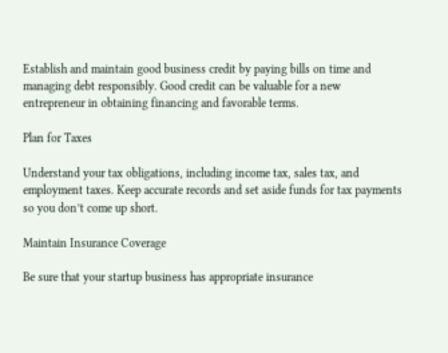Establish and maintain good business credit by paying bills on time and managing debt responsibly. Good credit can be valuable for a new entrepreneur in obtaining financing and favorable terms.

Plan for Taxes

Understand your tax obligations, including income tax, sales tax, and employment taxes. Keep accurate records and set aside funds for tax payments so you don’t come up short.

Maintain Insurance Coverage

Be sure that your startup business has appropriate insurance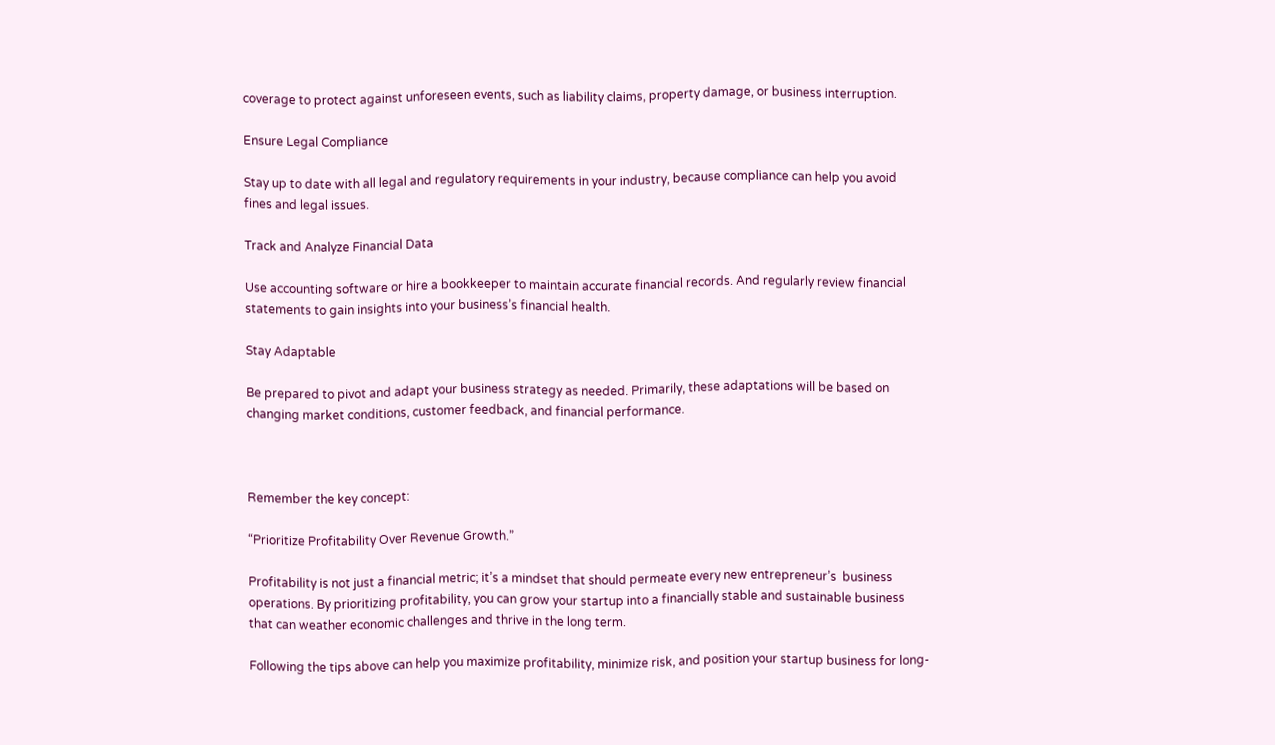coverage to protect against unforeseen events, such as liability claims, property damage, or business interruption.

Ensure Legal Compliance

Stay up to date with all legal and regulatory requirements in your industry, because compliance can help you avoid fines and legal issues.

Track and Analyze Financial Data

Use accounting software or hire a bookkeeper to maintain accurate financial records. And regularly review financial statements to gain insights into your business’s financial health.

Stay Adaptable

Be prepared to pivot and adapt your business strategy as needed. Primarily, these adaptations will be based on changing market conditions, customer feedback, and financial performance.



Remember the key concept:

“Prioritize Profitability Over Revenue Growth.”

Profitability is not just a financial metric; it’s a mindset that should permeate every new entrepreneur’s  business operations. By prioritizing profitability, you can grow your startup into a financially stable and sustainable business that can weather economic challenges and thrive in the long term.

Following the tips above can help you maximize profitability, minimize risk, and position your startup business for long-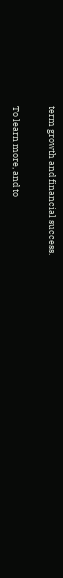term growth and financial success.

To learn more, and to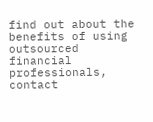find out about the benefits of using outsourced financial professionals, contact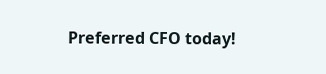Preferred CFO today!